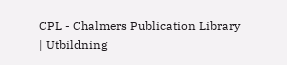CPL - Chalmers Publication Library
| Utbildning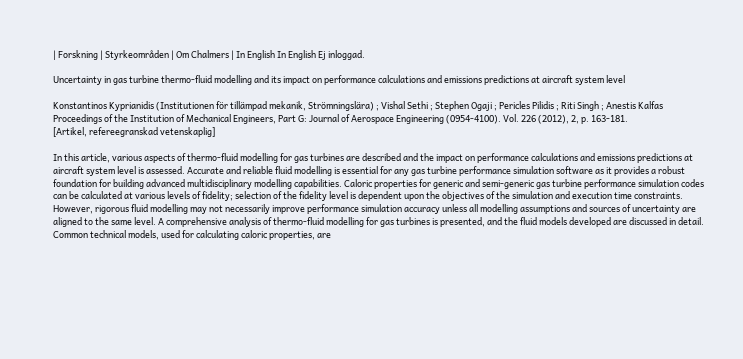| Forskning | Styrkeområden | Om Chalmers | In English In English Ej inloggad.

Uncertainty in gas turbine thermo-fluid modelling and its impact on performance calculations and emissions predictions at aircraft system level

Konstantinos Kyprianidis (Institutionen för tillämpad mekanik, Strömningslära) ; Vishal Sethi ; Stephen Ogaji ; Pericles Pilidis ; Riti Singh ; Anestis Kalfas
Proceedings of the Institution of Mechanical Engineers, Part G: Journal of Aerospace Engineering (0954-4100). Vol. 226 (2012), 2, p. 163-181.
[Artikel, refereegranskad vetenskaplig]

In this article, various aspects of thermo-fluid modelling for gas turbines are described and the impact on performance calculations and emissions predictions at aircraft system level is assessed. Accurate and reliable fluid modelling is essential for any gas turbine performance simulation software as it provides a robust foundation for building advanced multidisciplinary modelling capabilities. Caloric properties for generic and semi-generic gas turbine performance simulation codes can be calculated at various levels of fidelity; selection of the fidelity level is dependent upon the objectives of the simulation and execution time constraints. However, rigorous fluid modelling may not necessarily improve performance simulation accuracy unless all modelling assumptions and sources of uncertainty are aligned to the same level. A comprehensive analysis of thermo-fluid modelling for gas turbines is presented, and the fluid models developed are discussed in detail. Common technical models, used for calculating caloric properties, are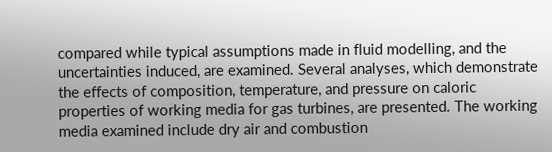compared while typical assumptions made in fluid modelling, and the uncertainties induced, are examined. Several analyses, which demonstrate the effects of composition, temperature, and pressure on caloric properties of working media for gas turbines, are presented. The working media examined include dry air and combustion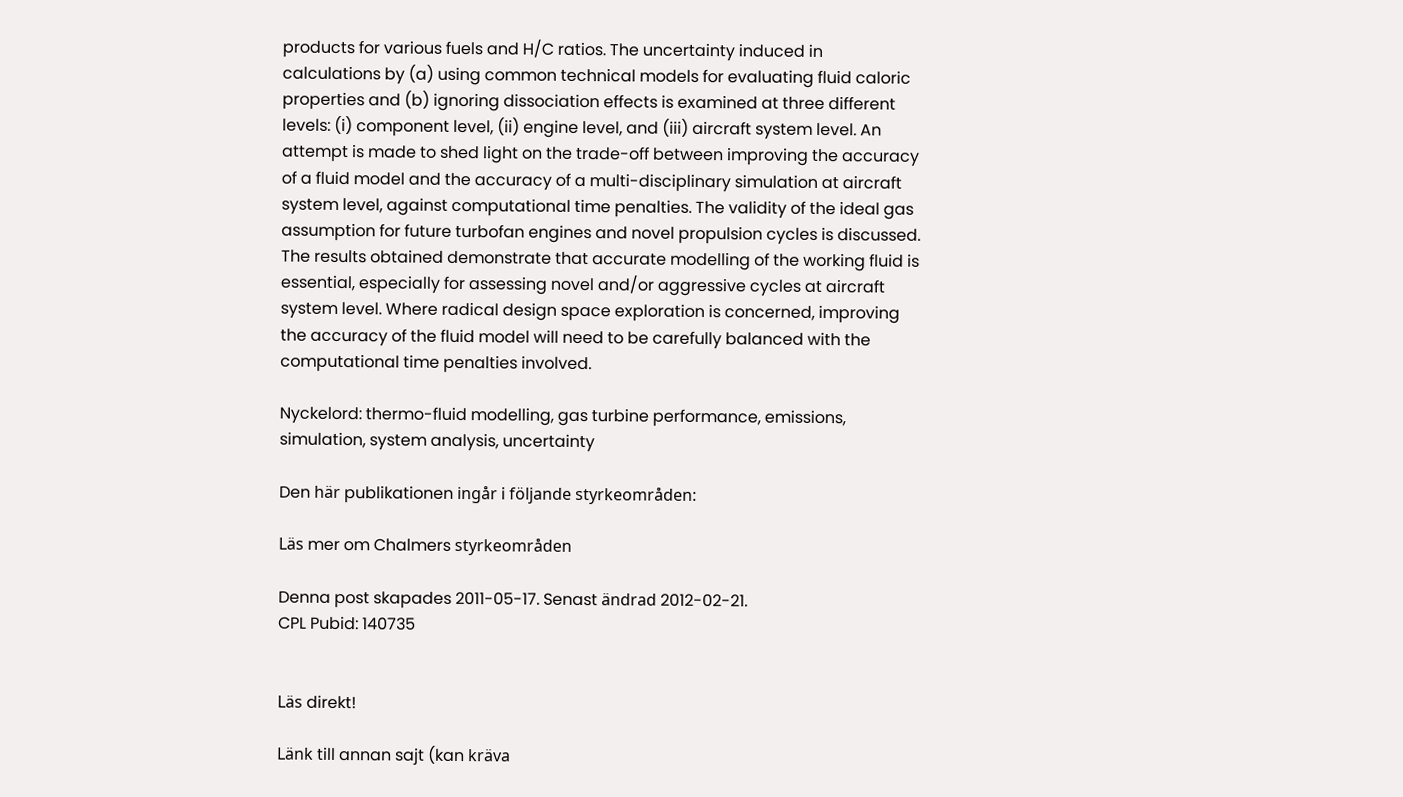products for various fuels and H/C ratios. The uncertainty induced in calculations by (a) using common technical models for evaluating fluid caloric properties and (b) ignoring dissociation effects is examined at three different levels: (i) component level, (ii) engine level, and (iii) aircraft system level. An attempt is made to shed light on the trade-off between improving the accuracy of a fluid model and the accuracy of a multi-disciplinary simulation at aircraft system level, against computational time penalties. The validity of the ideal gas assumption for future turbofan engines and novel propulsion cycles is discussed. The results obtained demonstrate that accurate modelling of the working fluid is essential, especially for assessing novel and/or aggressive cycles at aircraft system level. Where radical design space exploration is concerned, improving the accuracy of the fluid model will need to be carefully balanced with the computational time penalties involved.

Nyckelord: thermo-fluid modelling, gas turbine performance, emissions, simulation, system analysis, uncertainty

Den här publikationen ingår i följande styrkeområden:

Läs mer om Chalmers styrkeområden

Denna post skapades 2011-05-17. Senast ändrad 2012-02-21.
CPL Pubid: 140735


Läs direkt!

Länk till annan sajt (kan kräva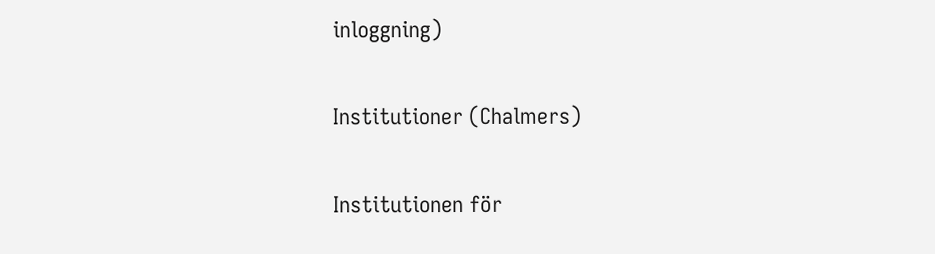inloggning)

Institutioner (Chalmers)

Institutionen för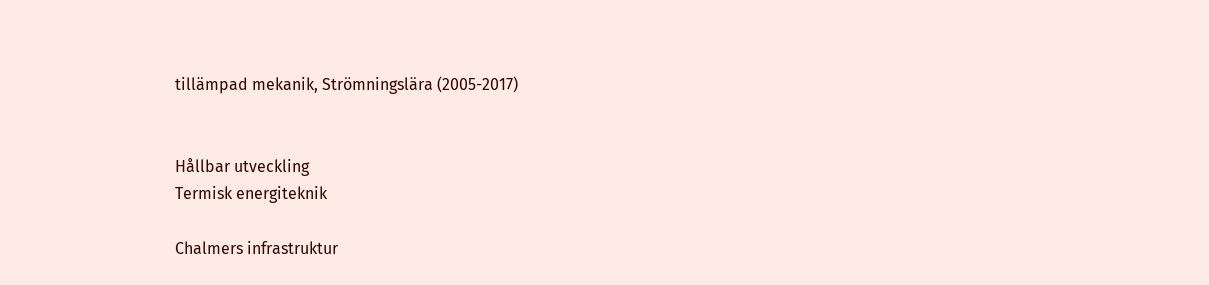tillämpad mekanik, Strömningslära (2005-2017)


Hållbar utveckling
Termisk energiteknik

Chalmers infrastruktur